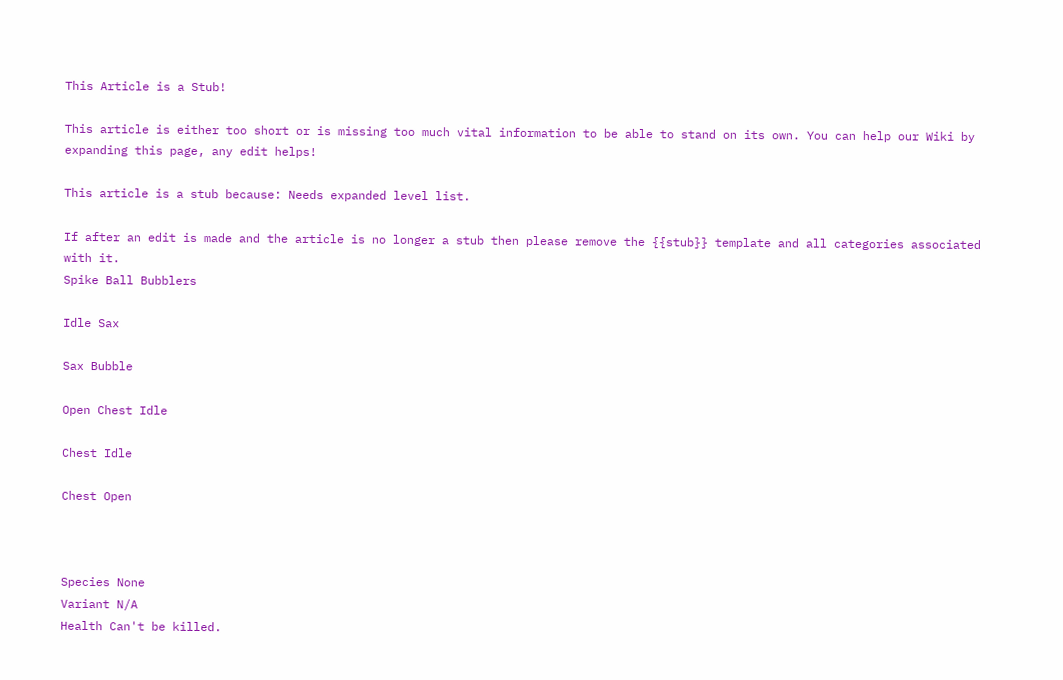This Article is a Stub!

This article is either too short or is missing too much vital information to be able to stand on its own. You can help our Wiki by expanding this page, any edit helps!

This article is a stub because: Needs expanded level list.

If after an edit is made and the article is no longer a stub then please remove the {{stub}} template and all categories associated with it.
Spike Ball Bubblers

Idle Sax

Sax Bubble

Open Chest Idle

Chest Idle

Chest Open



Species None
Variant N/A
Health Can't be killed.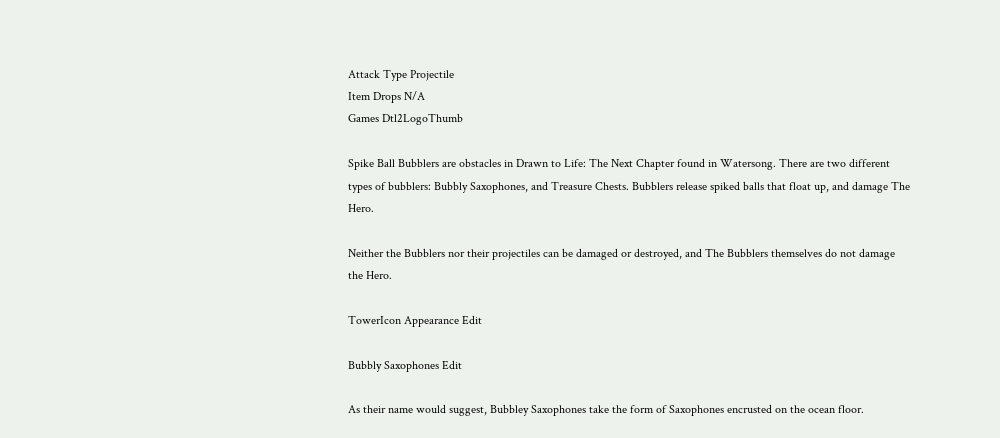Attack Type Projectile
Item Drops N/A
Games Dtl2LogoThumb

Spike Ball Bubblers are obstacles in Drawn to Life: The Next Chapter found in Watersong. There are two different types of bubblers: Bubbly Saxophones, and Treasure Chests. Bubblers release spiked balls that float up, and damage The Hero.

Neither the Bubblers nor their projectiles can be damaged or destroyed, and The Bubblers themselves do not damage the Hero.

TowerIcon Appearance Edit

Bubbly Saxophones Edit

As their name would suggest, Bubbley Saxophones take the form of Saxophones encrusted on the ocean floor.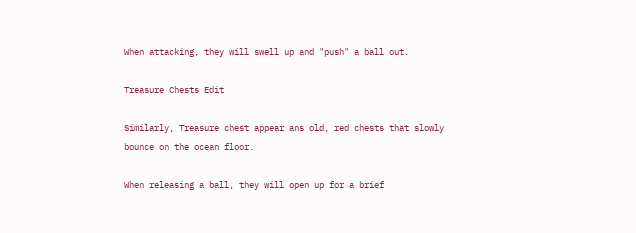When attacking, they will swell up and "push" a ball out.

Treasure Chests Edit

Similarly, Treasure chest appear ans old, red chests that slowly bounce on the ocean floor.

When releasing a ball, they will open up for a brief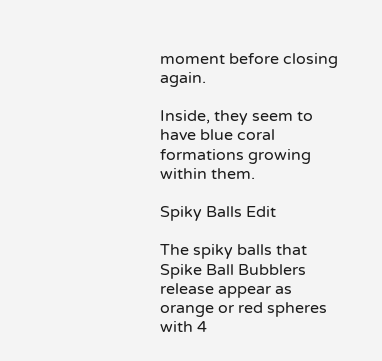moment before closing again.

Inside, they seem to have blue coral formations growing within them.

Spiky Balls Edit

The spiky balls that Spike Ball Bubblers release appear as orange or red spheres with 4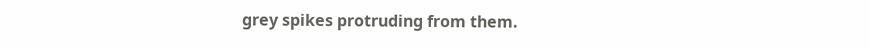grey spikes protruding from them.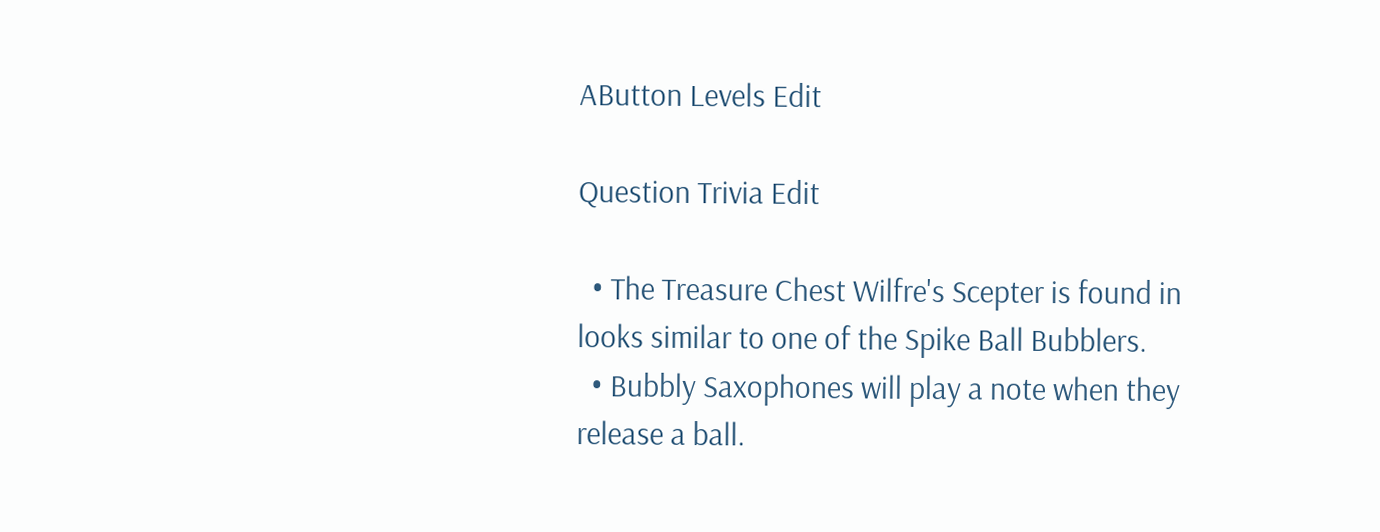AButton Levels Edit

Question Trivia Edit

  • The Treasure Chest Wilfre's Scepter is found in looks similar to one of the Spike Ball Bubblers.
  • Bubbly Saxophones will play a note when they release a ball.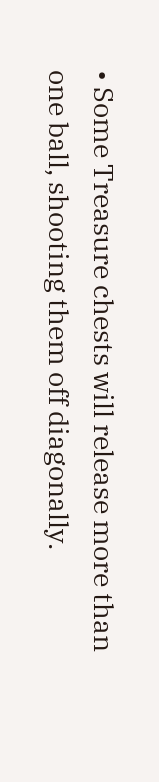• Some Treasure chests will release more than one ball, shooting them off diagonally.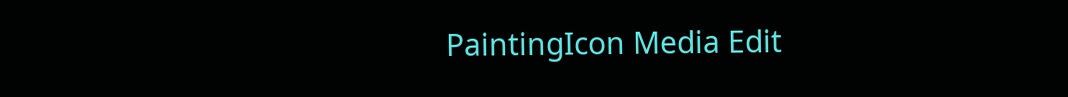PaintingIcon Media Edit